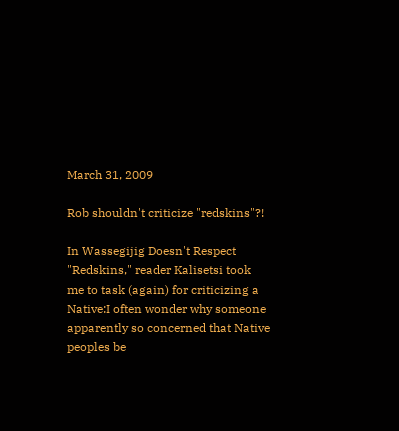March 31, 2009

Rob shouldn't criticize "redskins"?!

In Wassegijig Doesn't Respect "Redskins," reader Kalisetsi took me to task (again) for criticizing a Native:I often wonder why someone apparently so concerned that Native peoples be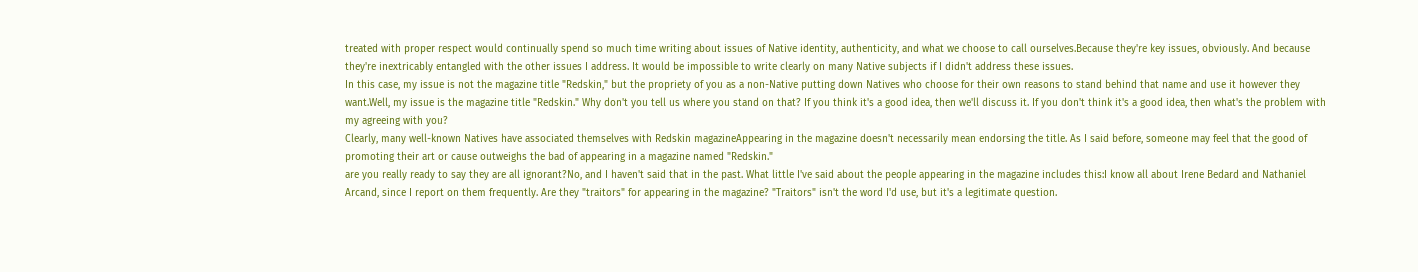treated with proper respect would continually spend so much time writing about issues of Native identity, authenticity, and what we choose to call ourselves.Because they're key issues, obviously. And because they're inextricably entangled with the other issues I address. It would be impossible to write clearly on many Native subjects if I didn't address these issues.
In this case, my issue is not the magazine title "Redskin," but the propriety of you as a non-Native putting down Natives who choose for their own reasons to stand behind that name and use it however they want.Well, my issue is the magazine title "Redskin." Why don't you tell us where you stand on that? If you think it's a good idea, then we'll discuss it. If you don't think it's a good idea, then what's the problem with my agreeing with you?
Clearly, many well-known Natives have associated themselves with Redskin magazineAppearing in the magazine doesn't necessarily mean endorsing the title. As I said before, someone may feel that the good of promoting their art or cause outweighs the bad of appearing in a magazine named "Redskin."
are you really ready to say they are all ignorant?No, and I haven't said that in the past. What little I've said about the people appearing in the magazine includes this:I know all about Irene Bedard and Nathaniel Arcand, since I report on them frequently. Are they "traitors" for appearing in the magazine? "Traitors" isn't the word I'd use, but it's a legitimate question.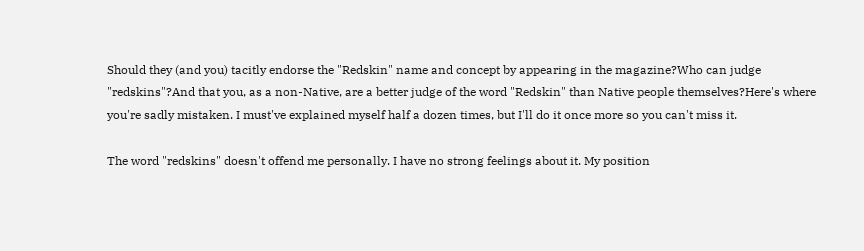Should they (and you) tacitly endorse the "Redskin" name and concept by appearing in the magazine?Who can judge "redskins"?And that you, as a non-Native, are a better judge of the word "Redskin" than Native people themselves?Here's where you're sadly mistaken. I must've explained myself half a dozen times, but I'll do it once more so you can't miss it.

The word "redskins" doesn't offend me personally. I have no strong feelings about it. My position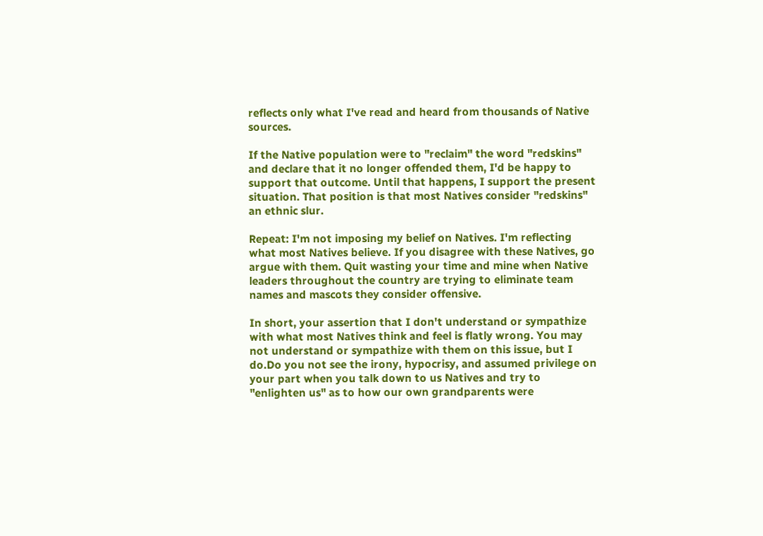reflects only what I've read and heard from thousands of Native sources.

If the Native population were to "reclaim" the word "redskins" and declare that it no longer offended them, I'd be happy to support that outcome. Until that happens, I support the present situation. That position is that most Natives consider "redskins" an ethnic slur.

Repeat: I'm not imposing my belief on Natives. I'm reflecting what most Natives believe. If you disagree with these Natives, go argue with them. Quit wasting your time and mine when Native leaders throughout the country are trying to eliminate team names and mascots they consider offensive.

In short, your assertion that I don't understand or sympathize with what most Natives think and feel is flatly wrong. You may not understand or sympathize with them on this issue, but I do.Do you not see the irony, hypocrisy, and assumed privilege on your part when you talk down to us Natives and try to "enlighten us" as to how our own grandparents were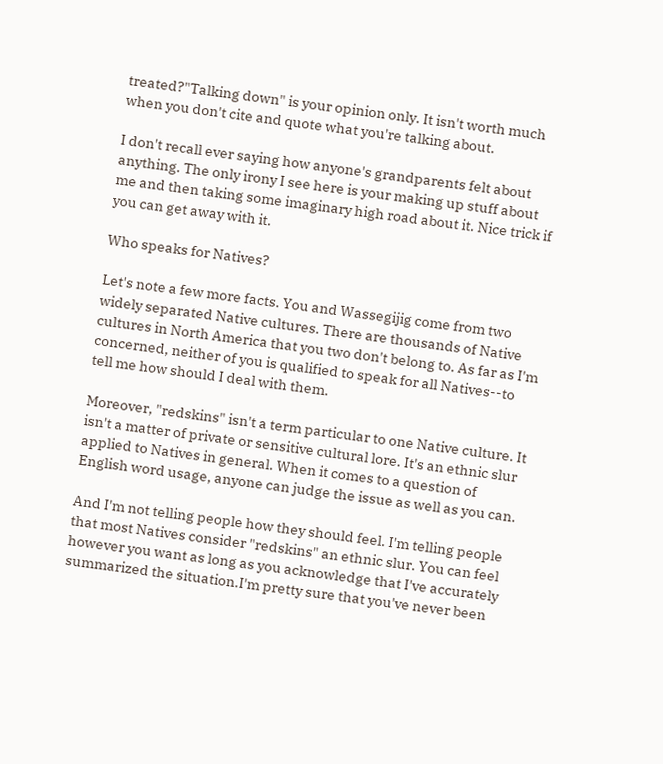treated?"Talking down" is your opinion only. It isn't worth much when you don't cite and quote what you're talking about.

I don't recall ever saying how anyone's grandparents felt about anything. The only irony I see here is your making up stuff about me and then taking some imaginary high road about it. Nice trick if you can get away with it.

Who speaks for Natives?

Let's note a few more facts. You and Wassegijig come from two widely separated Native cultures. There are thousands of Native cultures in North America that you two don't belong to. As far as I'm concerned, neither of you is qualified to speak for all Natives--to tell me how should I deal with them.

Moreover, "redskins" isn't a term particular to one Native culture. It isn't a matter of private or sensitive cultural lore. It's an ethnic slur applied to Natives in general. When it comes to a question of English word usage, anyone can judge the issue as well as you can.

And I'm not telling people how they should feel. I'm telling people that most Natives consider "redskins" an ethnic slur. You can feel however you want as long as you acknowledge that I've accurately summarized the situation.I'm pretty sure that you've never been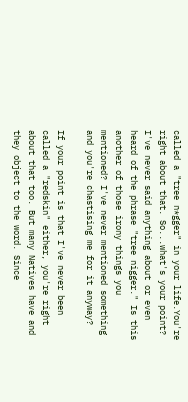called a "tree n*gger" in your life.You're right about that. So...what's your point? I've never said anything about or even heard of the phrase "tree nigger." Is this another of those irony things you mentioned? I've never mentioned something and you're chastising me for it anyway?

If your point is that I've never been called a "redskin" either, you're right about that too. But many Natives have and they object to the word. Since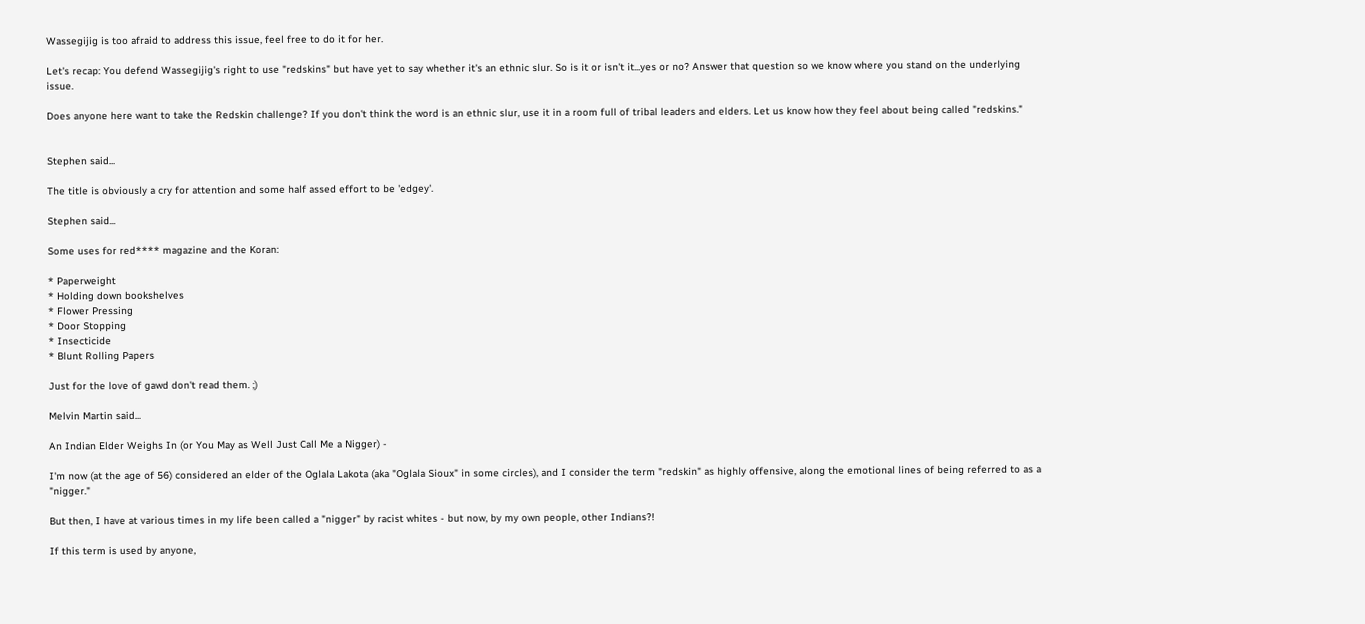Wassegijig is too afraid to address this issue, feel free to do it for her.

Let's recap: You defend Wassegijig's right to use "redskins" but have yet to say whether it's an ethnic slur. So is it or isn't it...yes or no? Answer that question so we know where you stand on the underlying issue.

Does anyone here want to take the Redskin challenge? If you don't think the word is an ethnic slur, use it in a room full of tribal leaders and elders. Let us know how they feel about being called "redskins."


Stephen said...

The title is obviously a cry for attention and some half assed effort to be 'edgey'.

Stephen said...

Some uses for red**** magazine and the Koran:

* Paperweight
* Holding down bookshelves
* Flower Pressing
* Door Stopping
* Insecticide
* Blunt Rolling Papers

Just for the love of gawd don't read them. ;)

Melvin Martin said...

An Indian Elder Weighs In (or You May as Well Just Call Me a Nigger) -

I'm now (at the age of 56) considered an elder of the Oglala Lakota (aka "Oglala Sioux" in some circles), and I consider the term "redskin" as highly offensive, along the emotional lines of being referred to as a "nigger."

But then, I have at various times in my life been called a "nigger" by racist whites - but now, by my own people, other Indians?!

If this term is used by anyone,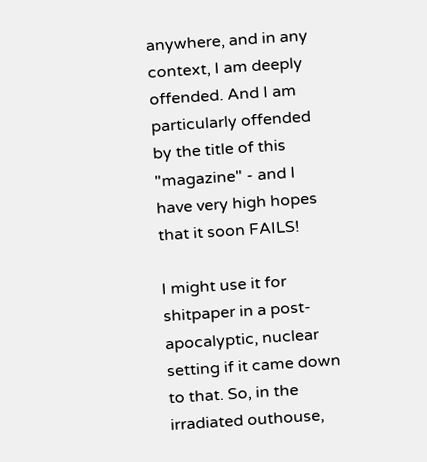anywhere, and in any context, I am deeply offended. And I am particularly offended by the title of this "magazine" - and I have very high hopes that it soon FAILS!

I might use it for shitpaper in a post-apocalyptic, nuclear setting if it came down to that. So, in the irradiated outhouse,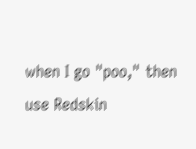when I go "poo," then use Redskin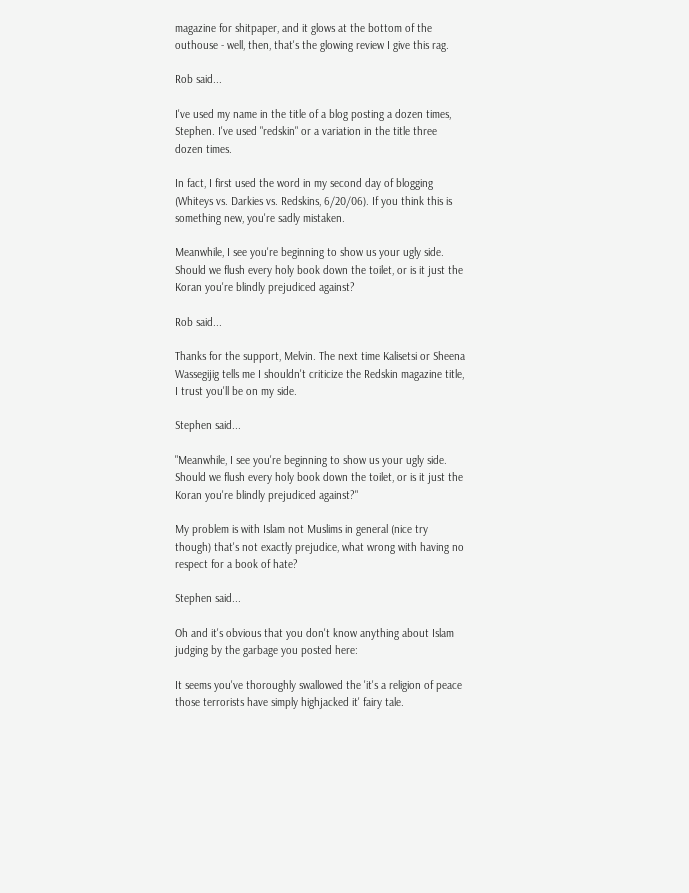magazine for shitpaper, and it glows at the bottom of the outhouse - well, then, that's the glowing review I give this rag.

Rob said...

I've used my name in the title of a blog posting a dozen times, Stephen. I've used "redskin" or a variation in the title three dozen times.

In fact, I first used the word in my second day of blogging (Whiteys vs. Darkies vs. Redskins, 6/20/06). If you think this is something new, you're sadly mistaken.

Meanwhile, I see you're beginning to show us your ugly side. Should we flush every holy book down the toilet, or is it just the Koran you're blindly prejudiced against?

Rob said...

Thanks for the support, Melvin. The next time Kalisetsi or Sheena Wassegijig tells me I shouldn't criticize the Redskin magazine title, I trust you'll be on my side.

Stephen said...

"Meanwhile, I see you're beginning to show us your ugly side. Should we flush every holy book down the toilet, or is it just the Koran you're blindly prejudiced against?"

My problem is with Islam not Muslims in general (nice try though) that's not exactly prejudice, what wrong with having no respect for a book of hate?

Stephen said...

Oh and it's obvious that you don't know anything about Islam judging by the garbage you posted here:

It seems you've thoroughly swallowed the 'it's a religion of peace those terrorists have simply highjacked it' fairy tale.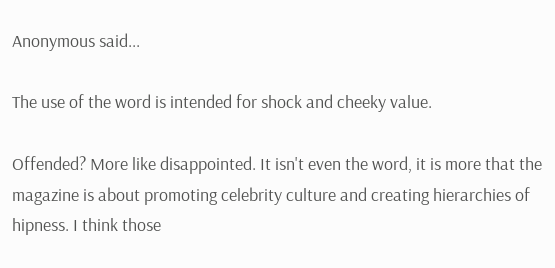Anonymous said...

The use of the word is intended for shock and cheeky value.

Offended? More like disappointed. It isn't even the word, it is more that the magazine is about promoting celebrity culture and creating hierarchies of hipness. I think those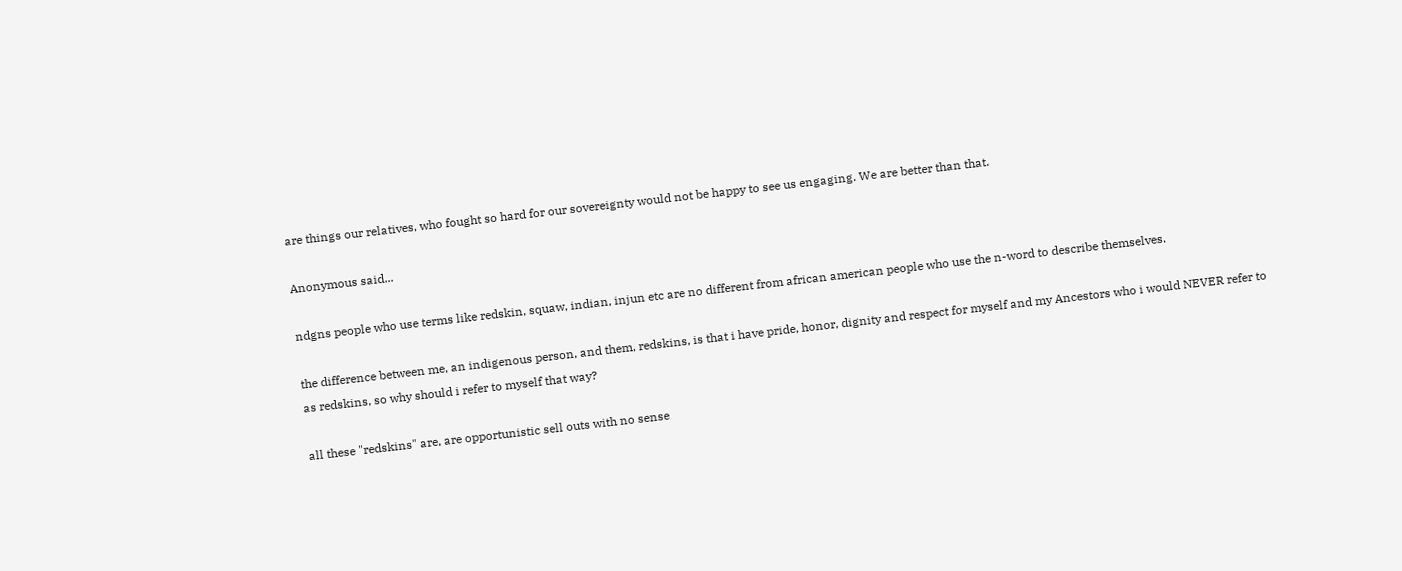are things our relatives, who fought so hard for our sovereignty would not be happy to see us engaging. We are better than that.

Anonymous said...

ndgns people who use terms like redskin, squaw, indian, injun etc are no different from african american people who use the n-word to describe themselves.

the difference between me, an indigenous person, and them, redskins, is that i have pride, honor, dignity and respect for myself and my Ancestors who i would NEVER refer to as redskins, so why should i refer to myself that way?

all these "redskins" are, are opportunistic sell outs with no sense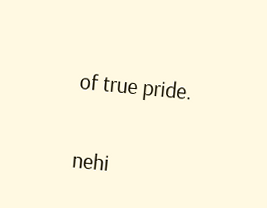of true pride.

nehi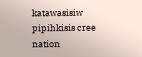katawasisiw
pipihkisis cree nation